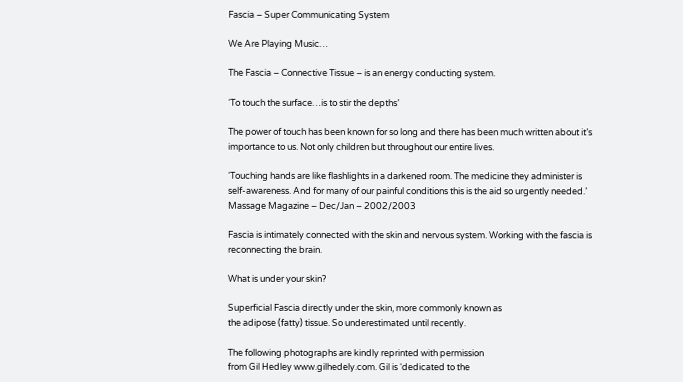Fascia – Super Communicating System

We Are Playing Music…

The Fascia – Connective Tissue – is an energy conducting system.

‘To touch the surface…is to stir the depths’

The power of touch has been known for so long and there has been much written about it’s importance to us. Not only children but throughout our entire lives.

‘Touching hands are like flashlights in a darkened room. The medicine they administer is self-awareness. And for many of our painful conditions this is the aid so urgently needed.’ Massage Magazine – Dec/Jan – 2002/2003

Fascia is intimately connected with the skin and nervous system. Working with the fascia is reconnecting the brain.

What is under your skin?

Superficial Fascia directly under the skin, more commonly known as
the adipose (fatty) tissue. So underestimated until recently.

The following photographs are kindly reprinted with permission
from Gil Hedley www.gilhedely.com. Gil is ‘dedicated to the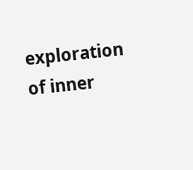exploration of inner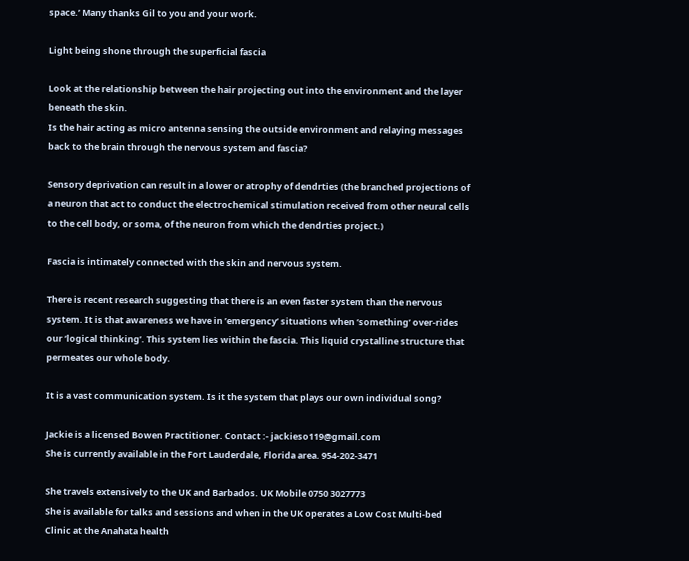space.’ Many thanks Gil to you and your work.

Light being shone through the superficial fascia

Look at the relationship between the hair projecting out into the environment and the layer beneath the skin.
Is the hair acting as micro antenna sensing the outside environment and relaying messages back to the brain through the nervous system and fascia?

Sensory deprivation can result in a lower or atrophy of dendrties (the branched projections of a neuron that act to conduct the electrochemical stimulation received from other neural cells to the cell body, or soma, of the neuron from which the dendrties project.)

Fascia is intimately connected with the skin and nervous system.

There is recent research suggesting that there is an even faster system than the nervous system. It is that awareness we have in ’emergency’ situations when ‘something’ over-rides our ‘logical thinking’. This system lies within the fascia. This liquid crystalline structure that permeates our whole body.

It is a vast communication system. Is it the system that plays our own individual song?

Jackie is a licensed Bowen Practitioner. Contact :- jackieso119@gmail.com
She is currently available in the Fort Lauderdale, Florida area. 954-202-3471

She travels extensively to the UK and Barbados. UK Mobile 0750 3027773
She is available for talks and sessions and when in the UK operates a Low Cost Multi-bed Clinic at the Anahata health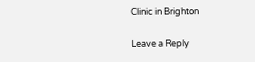Clinic in Brighton

Leave a Reply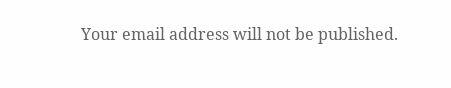Your email address will not be published.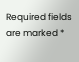Required fields are marked *